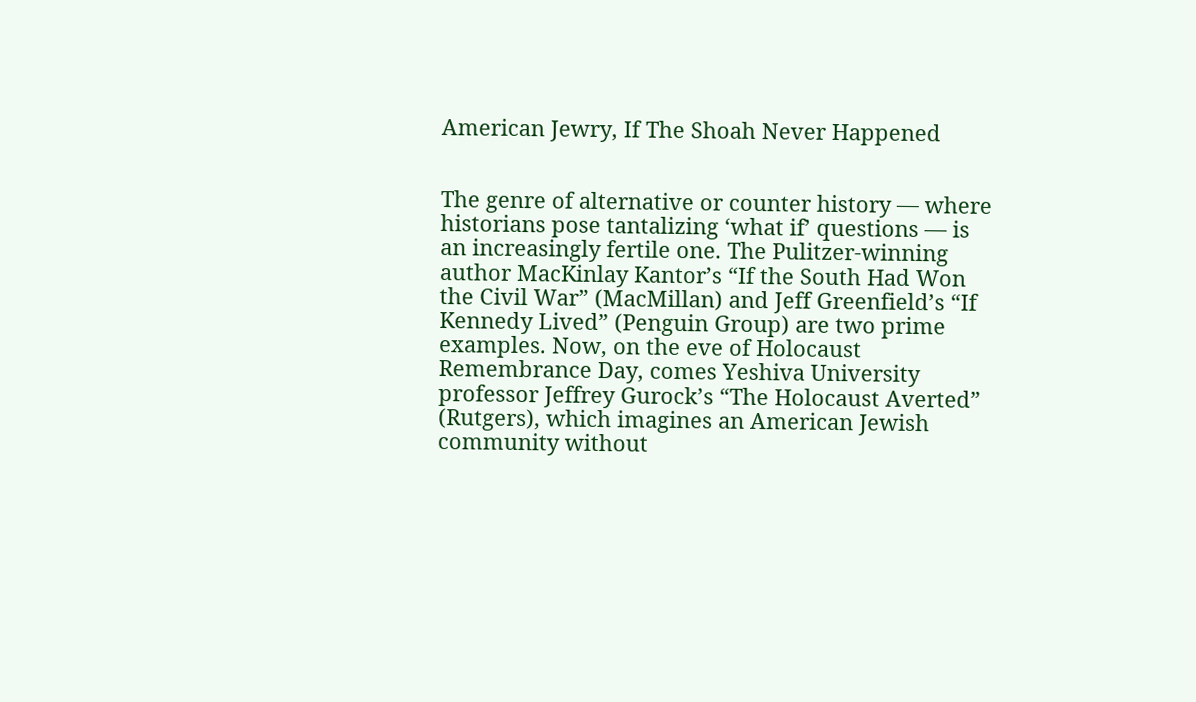American Jewry, If The Shoah Never Happened


The genre of alternative or counter history — where historians pose tantalizing ‘what if’ questions — is an increasingly fertile one. The Pulitzer-winning author MacKinlay Kantor’s “If the South Had Won the Civil War” (MacMillan) and Jeff Greenfield’s “If Kennedy Lived” (Penguin Group) are two prime examples. Now, on the eve of Holocaust Remembrance Day, comes Yeshiva University professor Jeffrey Gurock’s “The Holocaust Averted” (Rutgers), which imagines an American Jewish community without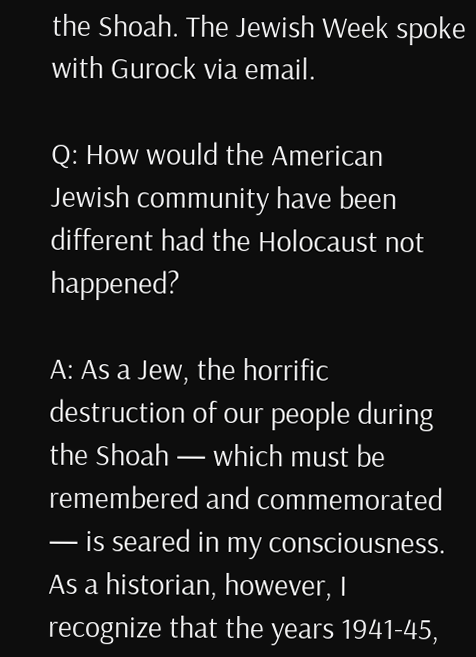the Shoah. The Jewish Week spoke with Gurock via email.

Q: How would the American Jewish community have been different had the Holocaust not happened?

A: As a Jew, the horrific destruction of our people during the Shoah — which must be remembered and commemorated — is seared in my consciousness. As a historian, however, I recognize that the years 1941-45,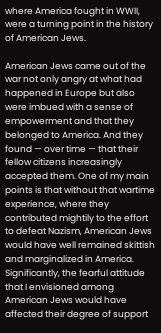where America fought in WWII, were a turning point in the history of American Jews.

American Jews came out of the war not only angry at what had happened in Europe but also were imbued with a sense of empowerment and that they belonged to America. And they found — over time — that their fellow citizens increasingly accepted them. One of my main points is that without that wartime experience, where they contributed mightily to the effort to defeat Nazism, American Jews would have well remained skittish and marginalized in America. Significantly, the fearful attitude that I envisioned among American Jews would have affected their degree of support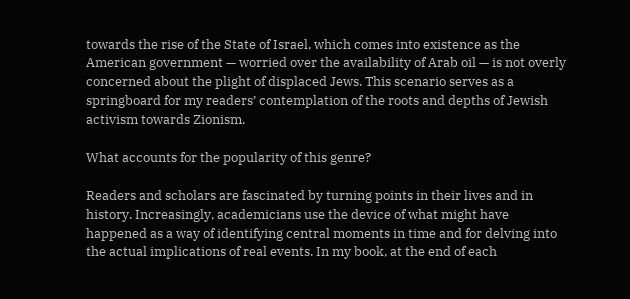towards the rise of the State of Israel, which comes into existence as the American government — worried over the availability of Arab oil — is not overly concerned about the plight of displaced Jews. This scenario serves as a springboard for my readers’ contemplation of the roots and depths of Jewish activism towards Zionism.

What accounts for the popularity of this genre?

Readers and scholars are fascinated by turning points in their lives and in history. Increasingly, academicians use the device of what might have happened as a way of identifying central moments in time and for delving into the actual implications of real events. In my book, at the end of each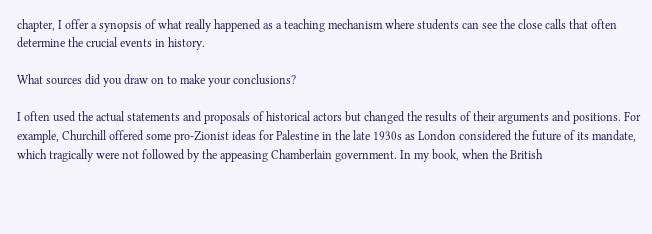chapter, I offer a synopsis of what really happened as a teaching mechanism where students can see the close calls that often determine the crucial events in history.

What sources did you draw on to make your conclusions?

I often used the actual statements and proposals of historical actors but changed the results of their arguments and positions. For example, Churchill offered some pro-Zionist ideas for Palestine in the late 1930s as London considered the future of its mandate, which tragically were not followed by the appeasing Chamberlain government. In my book, when the British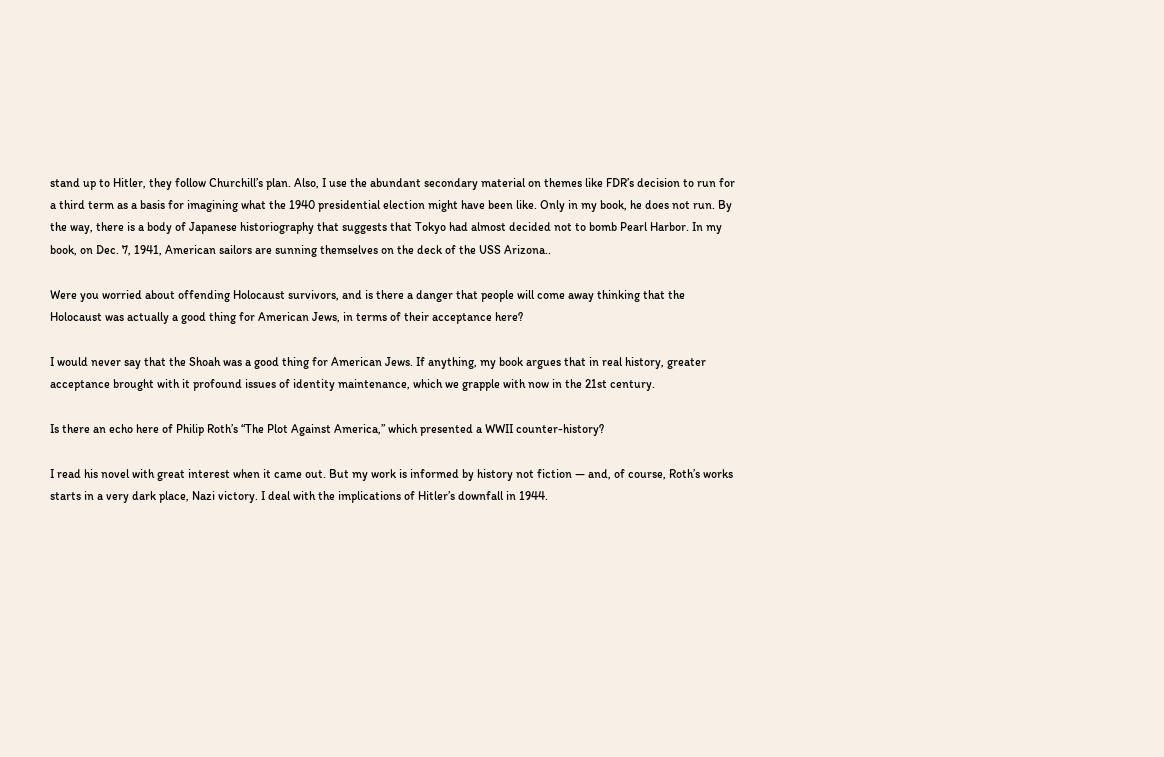stand up to Hitler, they follow Churchill’s plan. Also, I use the abundant secondary material on themes like FDR’s decision to run for a third term as a basis for imagining what the 1940 presidential election might have been like. Only in my book, he does not run. By the way, there is a body of Japanese historiography that suggests that Tokyo had almost decided not to bomb Pearl Harbor. In my book, on Dec. 7, 1941, American sailors are sunning themselves on the deck of the USS Arizona..

Were you worried about offending Holocaust survivors, and is there a danger that people will come away thinking that the Holocaust was actually a good thing for American Jews, in terms of their acceptance here?

I would never say that the Shoah was a good thing for American Jews. If anything, my book argues that in real history, greater acceptance brought with it profound issues of identity maintenance, which we grapple with now in the 21st century.

Is there an echo here of Philip Roth’s “The Plot Against America,” which presented a WWII counter-history?

I read his novel with great interest when it came out. But my work is informed by history not fiction — and, of course, Roth’s works starts in a very dark place, Nazi victory. I deal with the implications of Hitler’s downfall in 1944.